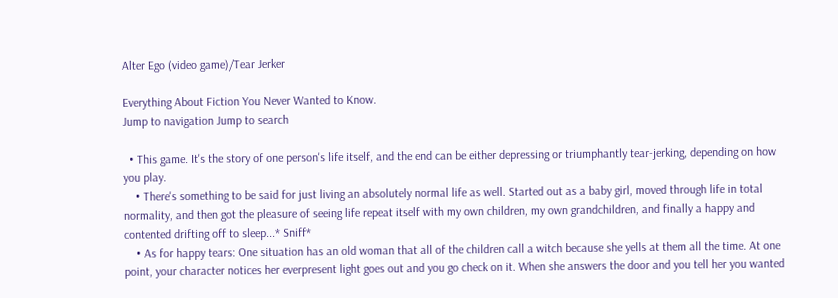Alter Ego (video game)/Tear Jerker

Everything About Fiction You Never Wanted to Know.
Jump to navigation Jump to search

  • This game. It's the story of one person's life itself, and the end can be either depressing or triumphantly tear-jerking, depending on how you play.
    • There's something to be said for just living an absolutely normal life as well. Started out as a baby girl, moved through life in total normality, and then got the pleasure of seeing life repeat itself with my own children, my own grandchildren, and finally a happy and contented drifting off to sleep...* Sniff*
    • As for happy tears: One situation has an old woman that all of the children call a witch because she yells at them all the time. At one point, your character notices her everpresent light goes out and you go check on it. When she answers the door and you tell her you wanted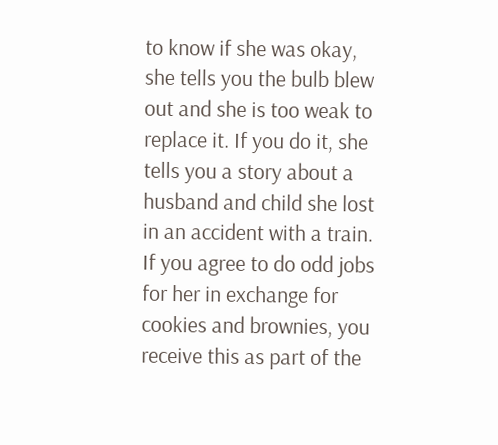to know if she was okay, she tells you the bulb blew out and she is too weak to replace it. If you do it, she tells you a story about a husband and child she lost in an accident with a train. If you agree to do odd jobs for her in exchange for cookies and brownies, you receive this as part of the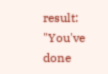result: "You've done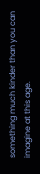something much kinder than you can imagine at this age.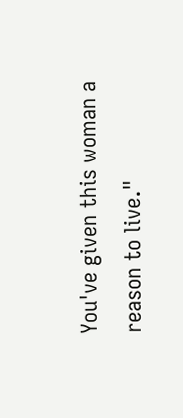You've given this woman a reason to live."